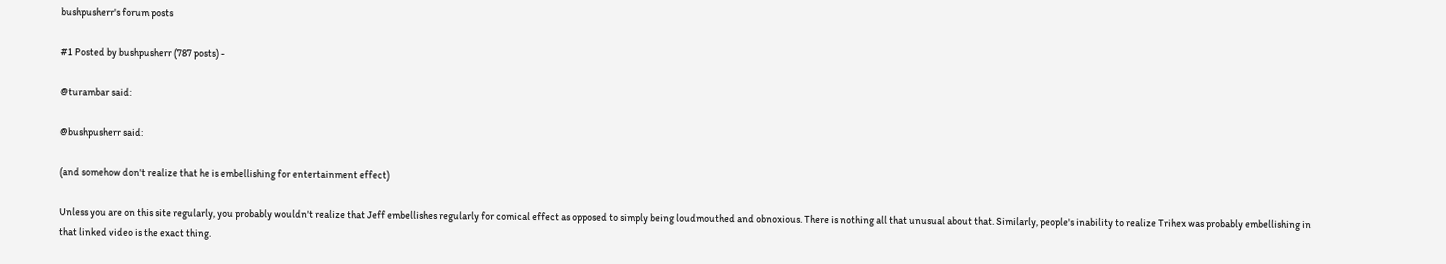bushpusherr's forum posts

#1 Posted by bushpusherr (787 posts) -

@turambar said:

@bushpusherr said:

(and somehow don't realize that he is embellishing for entertainment effect)

Unless you are on this site regularly, you probably wouldn't realize that Jeff embellishes regularly for comical effect as opposed to simply being loudmouthed and obnoxious. There is nothing all that unusual about that. Similarly, people's inability to realize Trihex was probably embellishing in that linked video is the exact thing.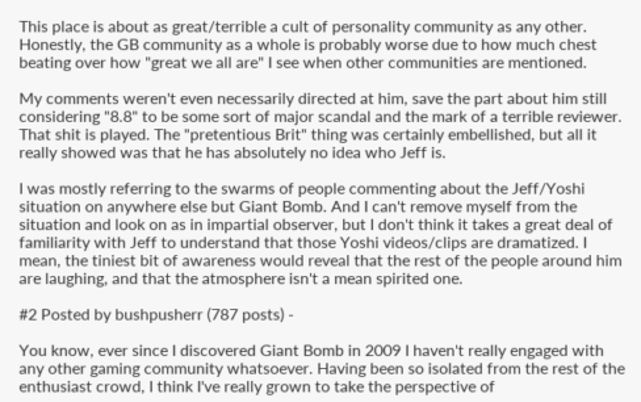This place is about as great/terrible a cult of personality community as any other. Honestly, the GB community as a whole is probably worse due to how much chest beating over how "great we all are" I see when other communities are mentioned.

My comments weren't even necessarily directed at him, save the part about him still considering "8.8" to be some sort of major scandal and the mark of a terrible reviewer. That shit is played. The "pretentious Brit" thing was certainly embellished, but all it really showed was that he has absolutely no idea who Jeff is.

I was mostly referring to the swarms of people commenting about the Jeff/Yoshi situation on anywhere else but Giant Bomb. And I can't remove myself from the situation and look on as in impartial observer, but I don't think it takes a great deal of familiarity with Jeff to understand that those Yoshi videos/clips are dramatized. I mean, the tiniest bit of awareness would reveal that the rest of the people around him are laughing, and that the atmosphere isn't a mean spirited one.

#2 Posted by bushpusherr (787 posts) -

You know, ever since I discovered Giant Bomb in 2009 I haven't really engaged with any other gaming community whatsoever. Having been so isolated from the rest of the enthusiast crowd, I think I've really grown to take the perspective of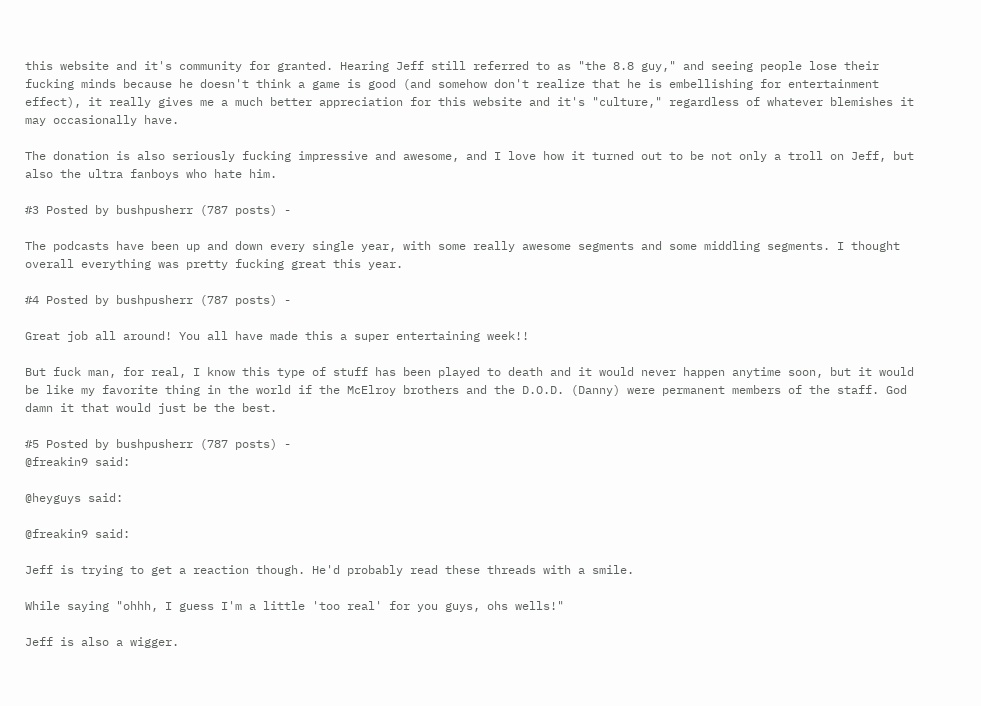this website and it's community for granted. Hearing Jeff still referred to as "the 8.8 guy," and seeing people lose their fucking minds because he doesn't think a game is good (and somehow don't realize that he is embellishing for entertainment effect), it really gives me a much better appreciation for this website and it's "culture," regardless of whatever blemishes it may occasionally have.

The donation is also seriously fucking impressive and awesome, and I love how it turned out to be not only a troll on Jeff, but also the ultra fanboys who hate him.

#3 Posted by bushpusherr (787 posts) -

The podcasts have been up and down every single year, with some really awesome segments and some middling segments. I thought overall everything was pretty fucking great this year.

#4 Posted by bushpusherr (787 posts) -

Great job all around! You all have made this a super entertaining week!!

But fuck man, for real, I know this type of stuff has been played to death and it would never happen anytime soon, but it would be like my favorite thing in the world if the McElroy brothers and the D.O.D. (Danny) were permanent members of the staff. God damn it that would just be the best.

#5 Posted by bushpusherr (787 posts) -
@freakin9 said:

@heyguys said:

@freakin9 said:

Jeff is trying to get a reaction though. He'd probably read these threads with a smile.

While saying "ohhh, I guess I'm a little 'too real' for you guys, ohs wells!"

Jeff is also a wigger.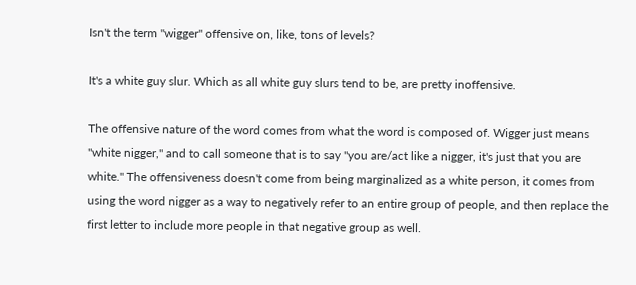Isn't the term "wigger" offensive on, like, tons of levels?

It's a white guy slur. Which as all white guy slurs tend to be, are pretty inoffensive.

The offensive nature of the word comes from what the word is composed of. Wigger just means "white nigger," and to call someone that is to say "you are/act like a nigger, it's just that you are white." The offensiveness doesn't come from being marginalized as a white person, it comes from using the word nigger as a way to negatively refer to an entire group of people, and then replace the first letter to include more people in that negative group as well.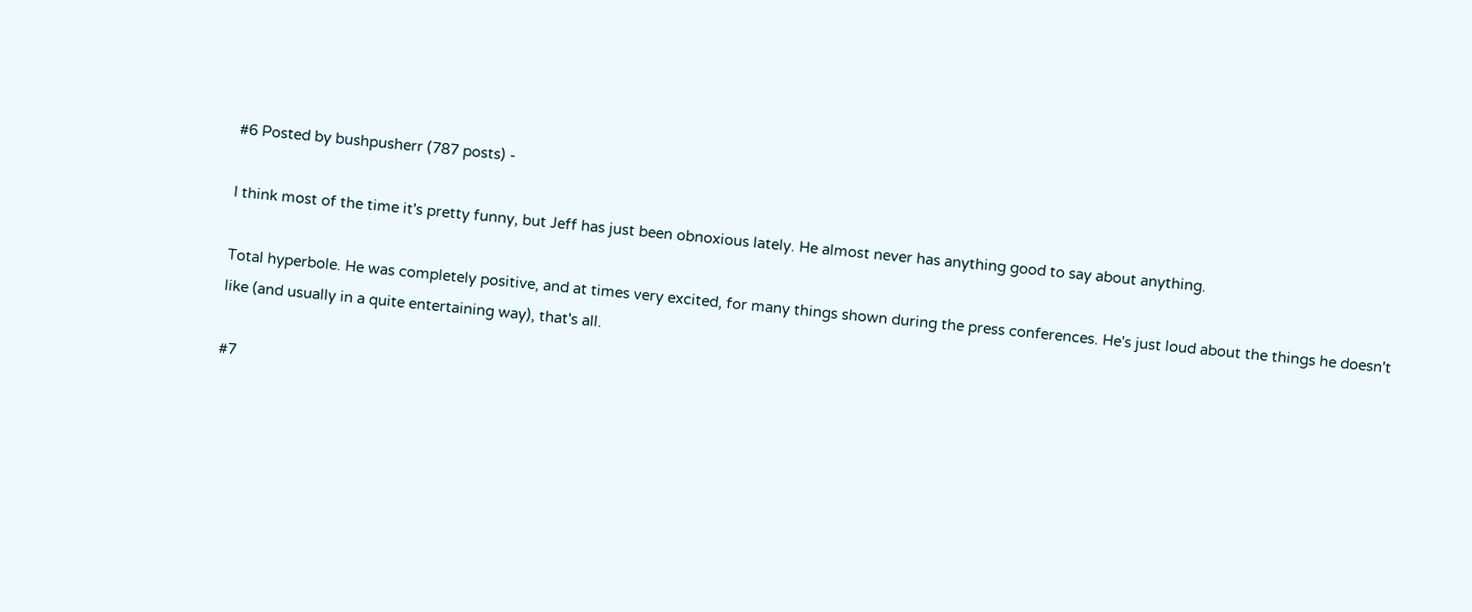#6 Posted by bushpusherr (787 posts) -

I think most of the time it's pretty funny, but Jeff has just been obnoxious lately. He almost never has anything good to say about anything.

Total hyperbole. He was completely positive, and at times very excited, for many things shown during the press conferences. He's just loud about the things he doesn't like (and usually in a quite entertaining way), that's all.

#7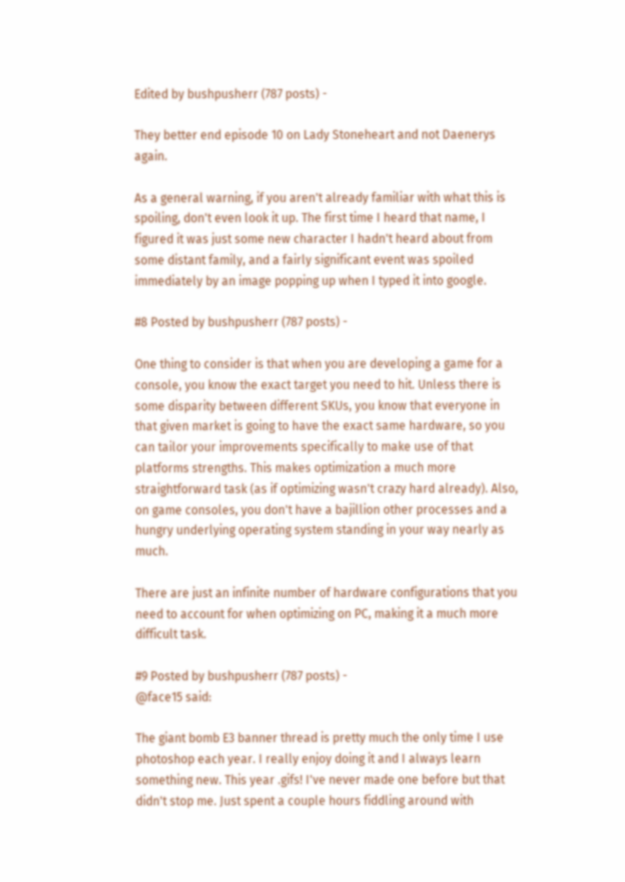Edited by bushpusherr (787 posts) -

They better end episode 10 on Lady Stoneheart and not Daenerys again.

As a general warning, if you aren't already familiar with what this is spoiling, don't even look it up. The first time I heard that name, I figured it was just some new character I hadn't heard about from some distant family, and a fairly significant event was spoiled immediately by an image popping up when I typed it into google.

#8 Posted by bushpusherr (787 posts) -

One thing to consider is that when you are developing a game for a console, you know the exact target you need to hit. Unless there is some disparity between different SKUs, you know that everyone in that given market is going to have the exact same hardware, so you can tailor your improvements specifically to make use of that platforms strengths. This makes optimization a much more straightforward task (as if optimizing wasn't crazy hard already). Also, on game consoles, you don't have a bajillion other processes and a hungry underlying operating system standing in your way nearly as much.

There are just an infinite number of hardware configurations that you need to account for when optimizing on PC, making it a much more difficult task.

#9 Posted by bushpusherr (787 posts) -
@face15 said:

The giant bomb E3 banner thread is pretty much the only time I use photoshop each year. I really enjoy doing it and I always learn something new. This year .gifs! I've never made one before but that didn't stop me. Just spent a couple hours fiddling around with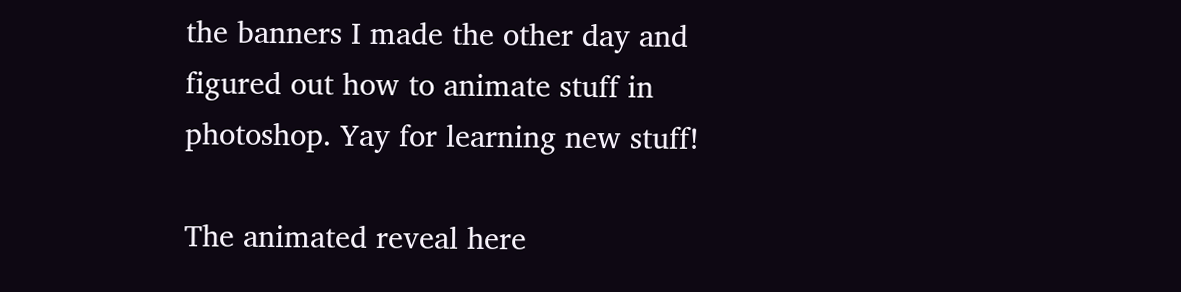the banners I made the other day and figured out how to animate stuff in photoshop. Yay for learning new stuff!

The animated reveal here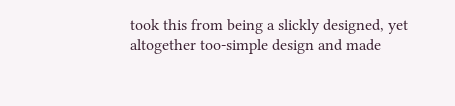took this from being a slickly designed, yet altogether too-simple design and made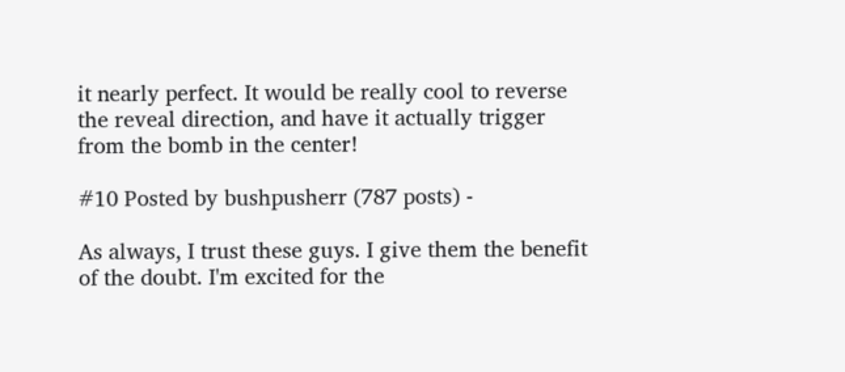it nearly perfect. It would be really cool to reverse the reveal direction, and have it actually trigger from the bomb in the center!

#10 Posted by bushpusherr (787 posts) -

As always, I trust these guys. I give them the benefit of the doubt. I'm excited for the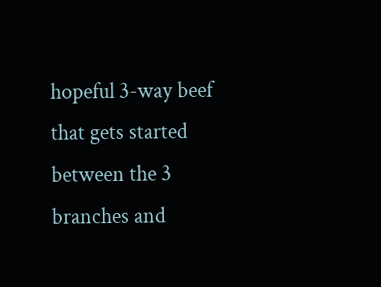hopeful 3-way beef that gets started between the 3 branches and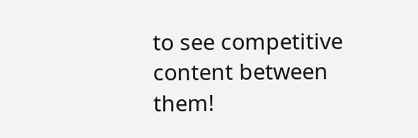to see competitive content between them!